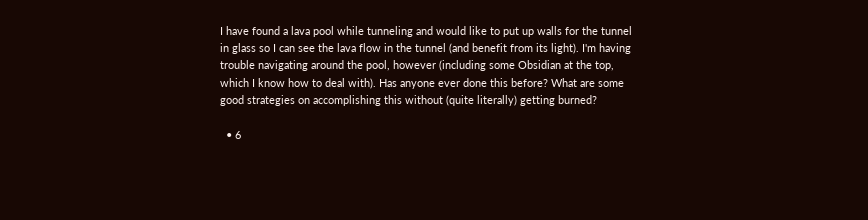I have found a lava pool while tunneling and would like to put up walls for the tunnel in glass so I can see the lava flow in the tunnel (and benefit from its light). I'm having trouble navigating around the pool, however (including some Obsidian at the top, which I know how to deal with). Has anyone ever done this before? What are some good strategies on accomplishing this without (quite literally) getting burned?

  • 6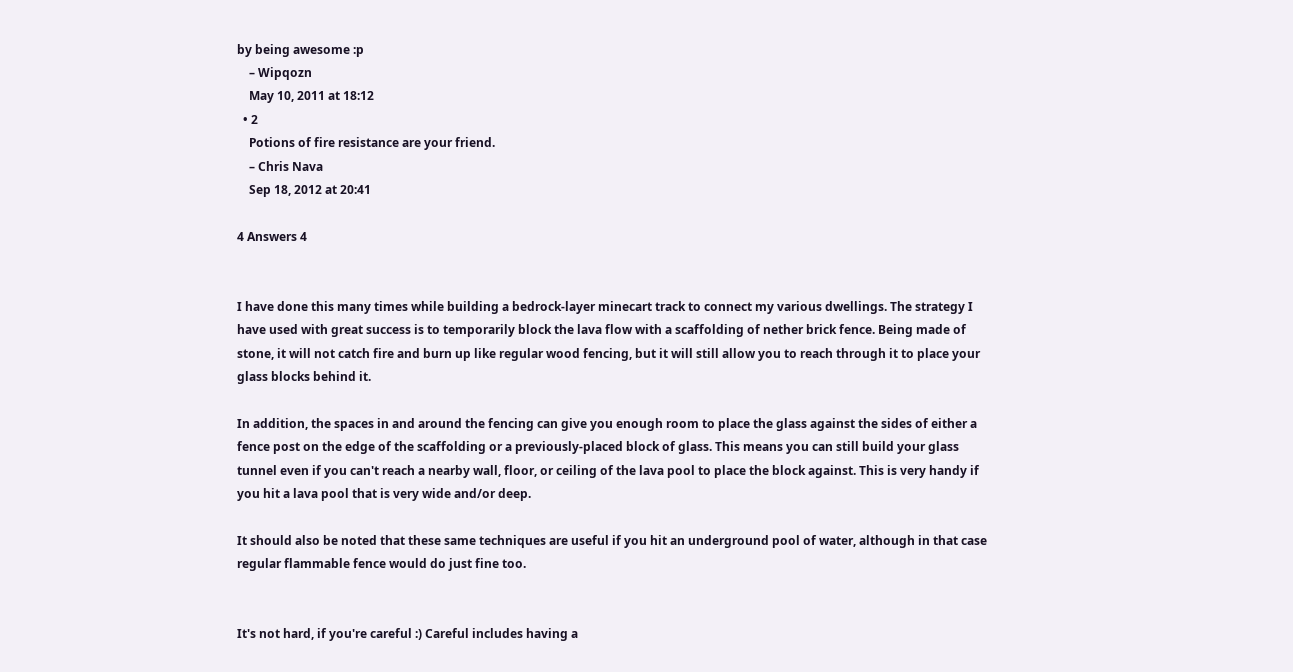by being awesome :p
    – Wipqozn
    May 10, 2011 at 18:12
  • 2
    Potions of fire resistance are your friend.
    – Chris Nava
    Sep 18, 2012 at 20:41

4 Answers 4


I have done this many times while building a bedrock-layer minecart track to connect my various dwellings. The strategy I have used with great success is to temporarily block the lava flow with a scaffolding of nether brick fence. Being made of stone, it will not catch fire and burn up like regular wood fencing, but it will still allow you to reach through it to place your glass blocks behind it.

In addition, the spaces in and around the fencing can give you enough room to place the glass against the sides of either a fence post on the edge of the scaffolding or a previously-placed block of glass. This means you can still build your glass tunnel even if you can't reach a nearby wall, floor, or ceiling of the lava pool to place the block against. This is very handy if you hit a lava pool that is very wide and/or deep.

It should also be noted that these same techniques are useful if you hit an underground pool of water, although in that case regular flammable fence would do just fine too.


It's not hard, if you're careful :) Careful includes having a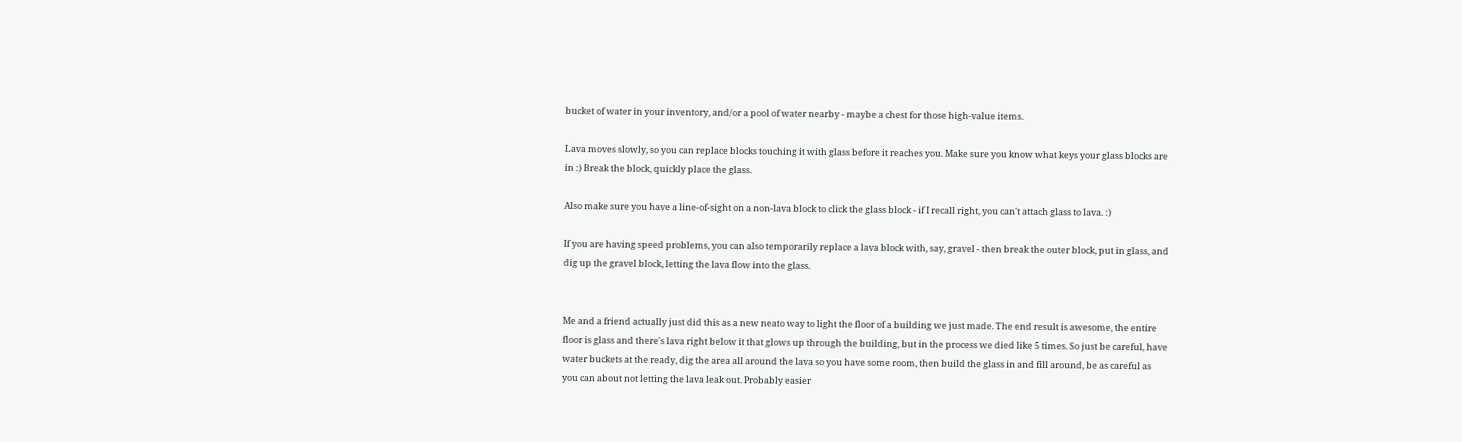bucket of water in your inventory, and/or a pool of water nearby - maybe a chest for those high-value items.

Lava moves slowly, so you can replace blocks touching it with glass before it reaches you. Make sure you know what keys your glass blocks are in :) Break the block, quickly place the glass.

Also make sure you have a line-of-sight on a non-lava block to click the glass block - if I recall right, you can't attach glass to lava. :)

If you are having speed problems, you can also temporarily replace a lava block with, say, gravel - then break the outer block, put in glass, and dig up the gravel block, letting the lava flow into the glass.


Me and a friend actually just did this as a new neato way to light the floor of a building we just made. The end result is awesome, the entire floor is glass and there's lava right below it that glows up through the building, but in the process we died like 5 times. So just be careful, have water buckets at the ready, dig the area all around the lava so you have some room, then build the glass in and fill around, be as careful as you can about not letting the lava leak out. Probably easier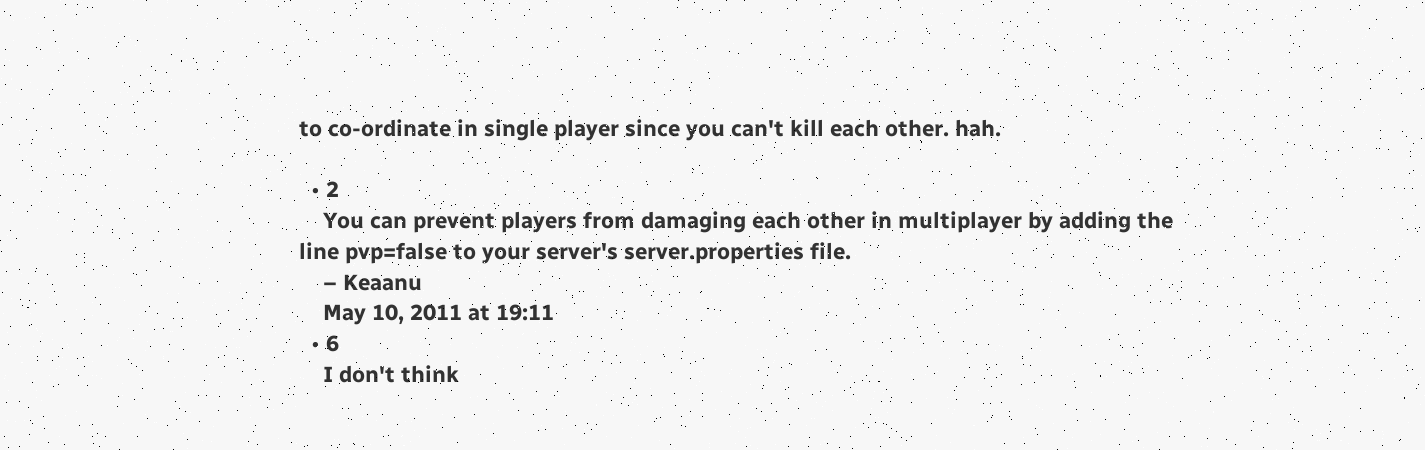to co-ordinate in single player since you can't kill each other. hah.

  • 2
    You can prevent players from damaging each other in multiplayer by adding the line pvp=false to your server's server.properties file.
    – Keaanu
    May 10, 2011 at 19:11
  • 6
    I don't think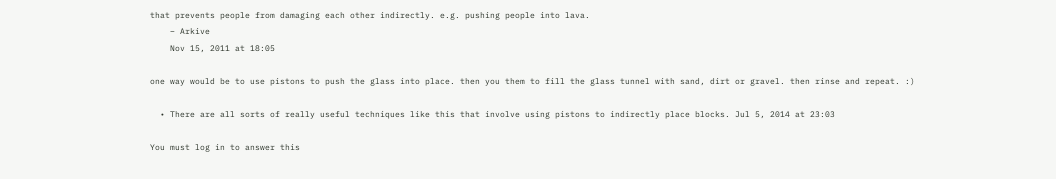that prevents people from damaging each other indirectly. e.g. pushing people into lava.
    – Arkive
    Nov 15, 2011 at 18:05

one way would be to use pistons to push the glass into place. then you them to fill the glass tunnel with sand, dirt or gravel. then rinse and repeat. :)

  • There are all sorts of really useful techniques like this that involve using pistons to indirectly place blocks. Jul 5, 2014 at 23:03

You must log in to answer this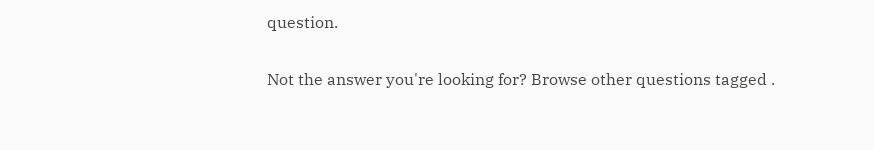question.

Not the answer you're looking for? Browse other questions tagged .